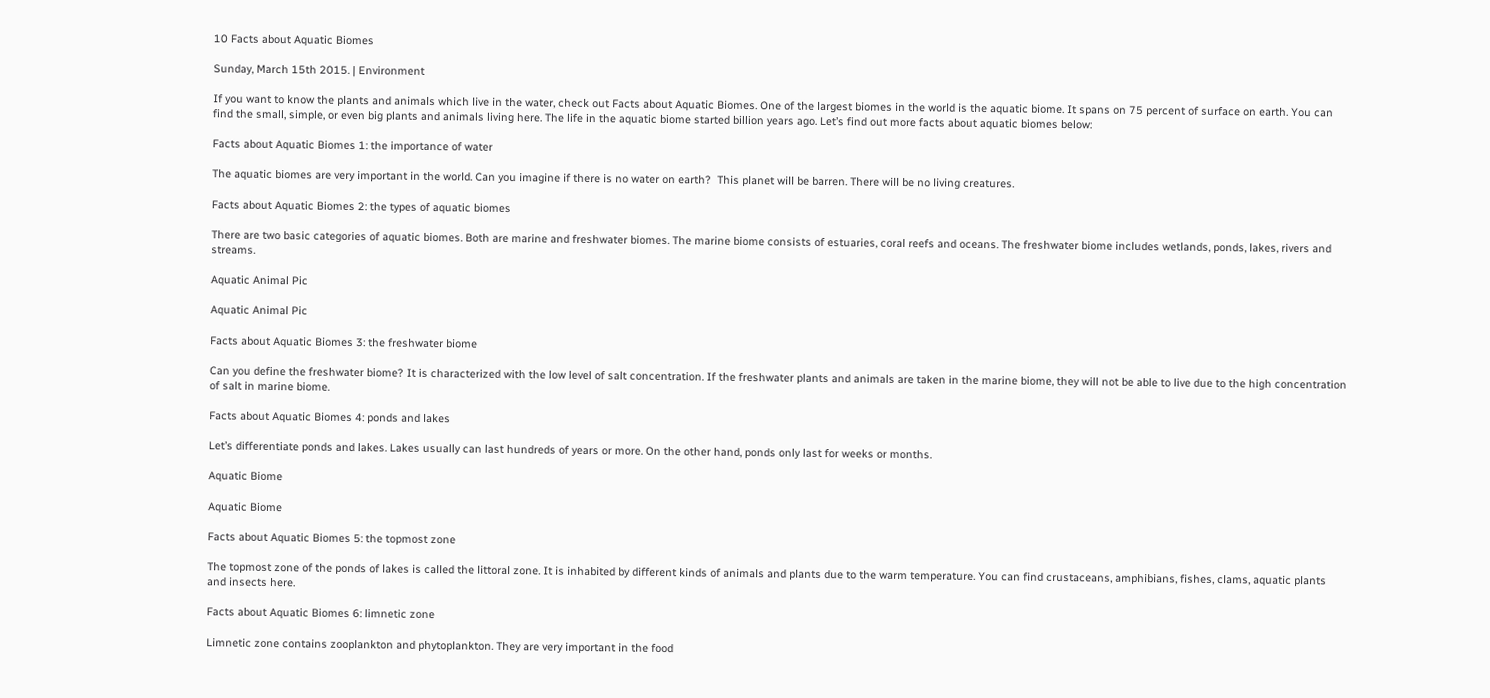10 Facts about Aquatic Biomes

Sunday, March 15th 2015. | Environment

If you want to know the plants and animals which live in the water, check out Facts about Aquatic Biomes. One of the largest biomes in the world is the aquatic biome. It spans on 75 percent of surface on earth. You can find the small, simple, or even big plants and animals living here. The life in the aquatic biome started billion years ago. Let’s find out more facts about aquatic biomes below:

Facts about Aquatic Biomes 1: the importance of water

The aquatic biomes are very important in the world. Can you imagine if there is no water on earth?  This planet will be barren. There will be no living creatures.

Facts about Aquatic Biomes 2: the types of aquatic biomes

There are two basic categories of aquatic biomes. Both are marine and freshwater biomes. The marine biome consists of estuaries, coral reefs and oceans. The freshwater biome includes wetlands, ponds, lakes, rivers and streams.

Aquatic Animal Pic

Aquatic Animal Pic

Facts about Aquatic Biomes 3: the freshwater biome

Can you define the freshwater biome? It is characterized with the low level of salt concentration. If the freshwater plants and animals are taken in the marine biome, they will not be able to live due to the high concentration of salt in marine biome.

Facts about Aquatic Biomes 4: ponds and lakes

Let’s differentiate ponds and lakes. Lakes usually can last hundreds of years or more. On the other hand, ponds only last for weeks or months.

Aquatic Biome

Aquatic Biome

Facts about Aquatic Biomes 5: the topmost zone

The topmost zone of the ponds of lakes is called the littoral zone. It is inhabited by different kinds of animals and plants due to the warm temperature. You can find crustaceans, amphibians, fishes, clams, aquatic plants and insects here.

Facts about Aquatic Biomes 6: limnetic zone

Limnetic zone contains zooplankton and phytoplankton. They are very important in the food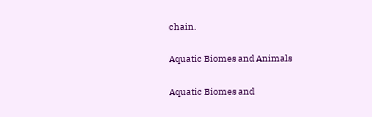chain.

Aquatic Biomes and Animals

Aquatic Biomes and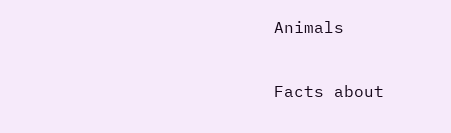Animals

Facts about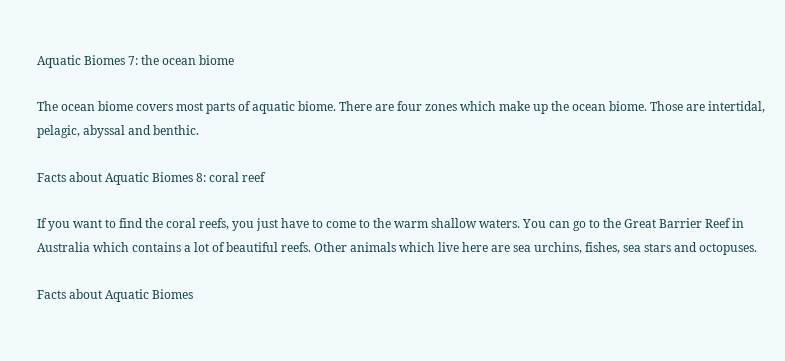Aquatic Biomes 7: the ocean biome

The ocean biome covers most parts of aquatic biome. There are four zones which make up the ocean biome. Those are intertidal, pelagic, abyssal and benthic.

Facts about Aquatic Biomes 8: coral reef

If you want to find the coral reefs, you just have to come to the warm shallow waters. You can go to the Great Barrier Reef in Australia which contains a lot of beautiful reefs. Other animals which live here are sea urchins, fishes, sea stars and octopuses.

Facts about Aquatic Biomes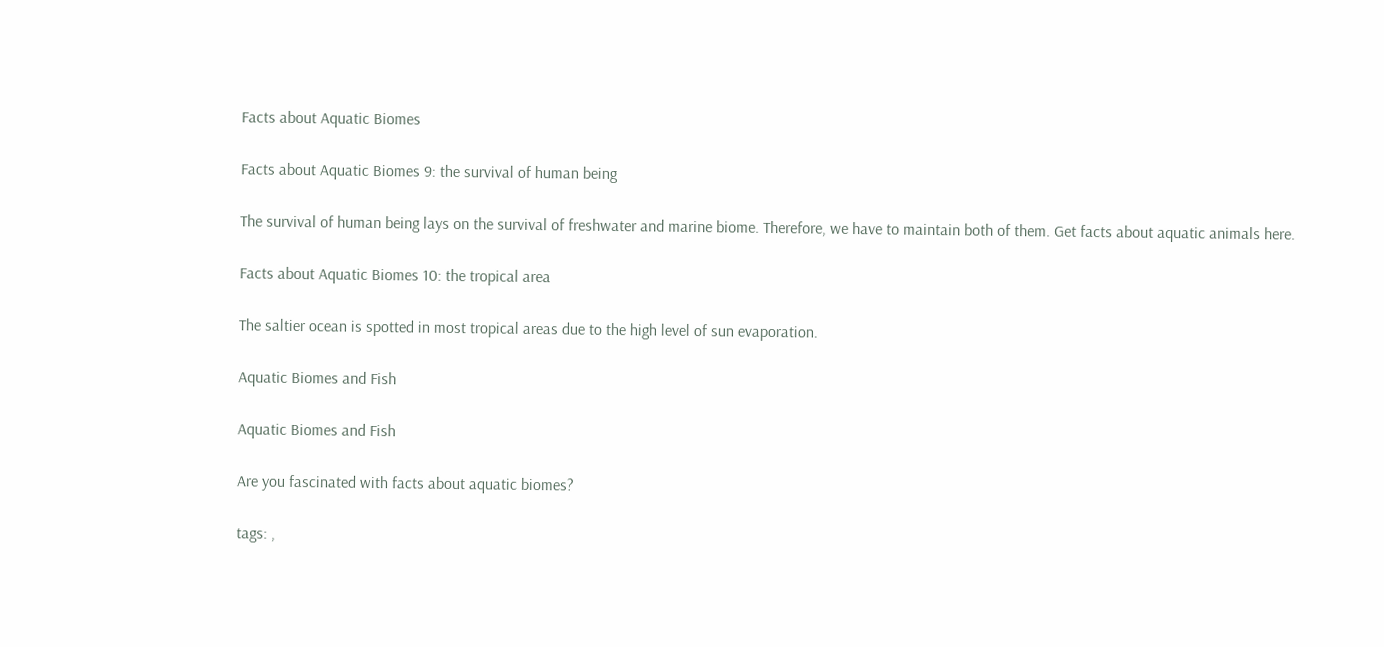Facts about Aquatic Biomes

Facts about Aquatic Biomes 9: the survival of human being

The survival of human being lays on the survival of freshwater and marine biome. Therefore, we have to maintain both of them. Get facts about aquatic animals here.

Facts about Aquatic Biomes 10: the tropical area

The saltier ocean is spotted in most tropical areas due to the high level of sun evaporation.

Aquatic Biomes and Fish

Aquatic Biomes and Fish

Are you fascinated with facts about aquatic biomes?

tags: ,